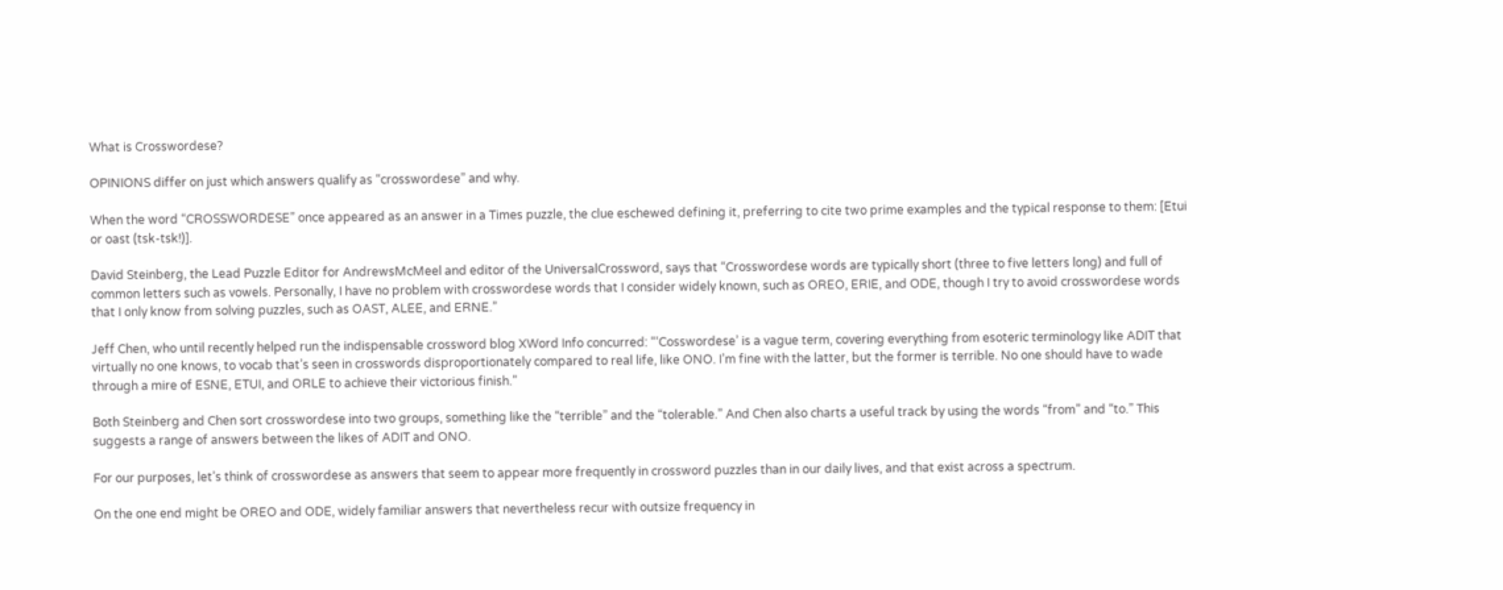What is Crosswordese?

OPINIONS differ on just which answers qualify as “crosswordese” and why.

When the word “CROSSWORDESE” once appeared as an answer in a Times puzzle, the clue eschewed defining it, preferring to cite two prime examples and the typical response to them: [Etui or oast (tsk-tsk!)].

David Steinberg, the Lead Puzzle Editor for AndrewsMcMeel and editor of the UniversalCrossword, says that “Crosswordese words are typically short (three to five letters long) and full of common letters such as vowels. Personally, I have no problem with crosswordese words that I consider widely known, such as OREO, ERIE, and ODE, though I try to avoid crosswordese words that I only know from solving puzzles, such as OAST, ALEE, and ERNE.”

Jeff Chen, who until recently helped run the indispensable crossword blog XWord Info concurred: “‘Cosswordese’ is a vague term, covering everything from esoteric terminology like ADIT that virtually no one knows, to vocab that’s seen in crosswords disproportionately compared to real life, like ONO. I’m fine with the latter, but the former is terrible. No one should have to wade through a mire of ESNE, ETUI, and ORLE to achieve their victorious finish.”

Both Steinberg and Chen sort crosswordese into two groups, something like the “terrible” and the “tolerable.” And Chen also charts a useful track by using the words “from” and “to.” This suggests a range of answers between the likes of ADIT and ONO.

For our purposes, let’s think of crosswordese as answers that seem to appear more frequently in crossword puzzles than in our daily lives, and that exist across a spectrum.

On the one end might be OREO and ODE, widely familiar answers that nevertheless recur with outsize frequency in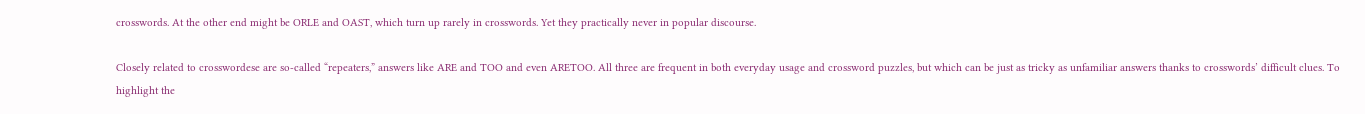crosswords. At the other end might be ORLE and OAST, which turn up rarely in crosswords. Yet they practically never in popular discourse.

Closely related to crosswordese are so-called “repeaters,” answers like ARE and TOO and even ARETOO. All three are frequent in both everyday usage and crossword puzzles, but which can be just as tricky as unfamiliar answers thanks to crosswords’ difficult clues. To highlight the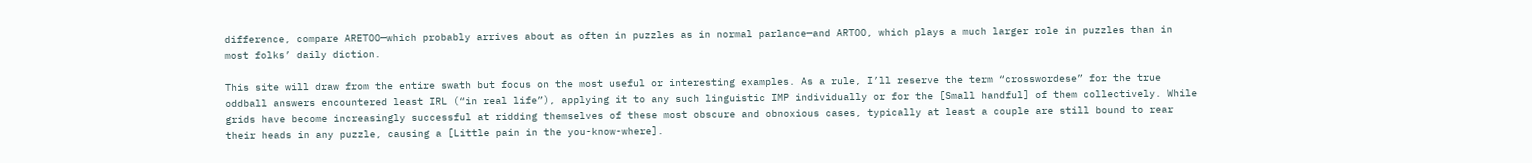difference, compare ARETOO—which probably arrives about as often in puzzles as in normal parlance—and ARTOO, which plays a much larger role in puzzles than in most folks’ daily diction.

This site will draw from the entire swath but focus on the most useful or interesting examples. As a rule, I’ll reserve the term “crosswordese” for the true oddball answers encountered least IRL (“in real life”), applying it to any such linguistic IMP individually or for the [Small handful] of them collectively. While grids have become increasingly successful at ridding themselves of these most obscure and obnoxious cases, typically at least a couple are still bound to rear their heads in any puzzle, causing a [Little pain in the you-know-where].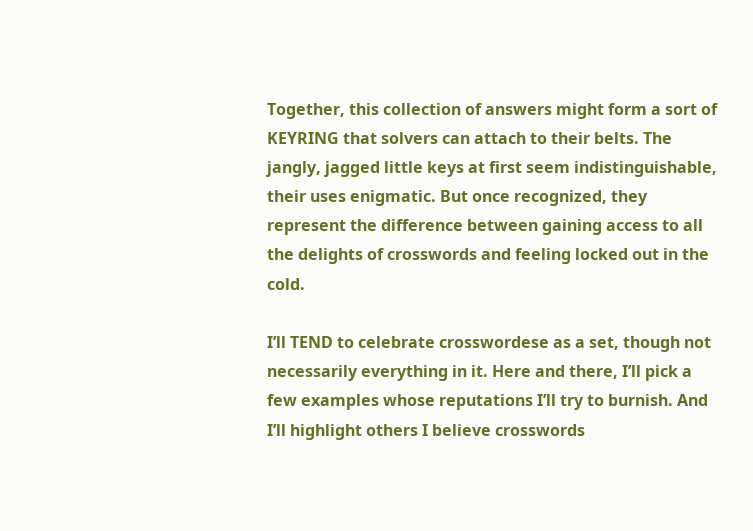Together, this collection of answers might form a sort of KEYRING that solvers can attach to their belts. The jangly, jagged little keys at first seem indistinguishable, their uses enigmatic. But once recognized, they represent the difference between gaining access to all the delights of crosswords and feeling locked out in the cold.

I’ll TEND to celebrate crosswordese as a set, though not necessarily everything in it. Here and there, I’ll pick a few examples whose reputations I’ll try to burnish. And I’ll highlight others I believe crosswords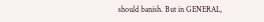should banish. But in GENERAL,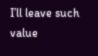I’ll leave such value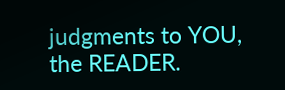judgments to YOU, the READER.